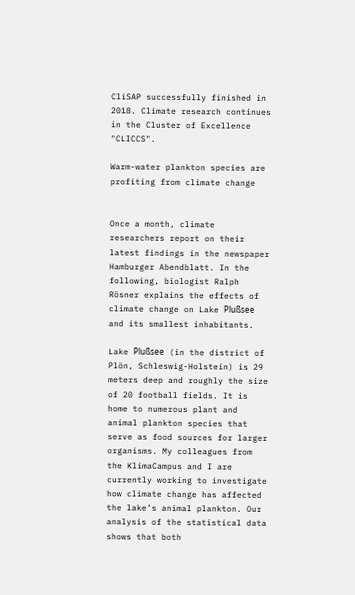CliSAP successfully finished in 2018. Climate research continues in the Cluster of Excellence "CLICCS".

Warm-water plankton species are profiting from climate change


Once a month, climate researchers report on their latest findings in the newspaper Hamburger Abendblatt. In the following, biologist Ralph Rösner explains the effects of climate change on Lake Plußsee and its smallest inhabitants.

Lake Plußsee (in the district of Plön, Schleswig-Holstein) is 29 meters deep and roughly the size of 20 football fields. It is home to numerous plant and animal plankton species that serve as food sources for larger organisms. My colleagues from the KlimaCampus and I are currently working to investigate how climate change has affected the lake’s animal plankton. Our analysis of the statistical data shows that both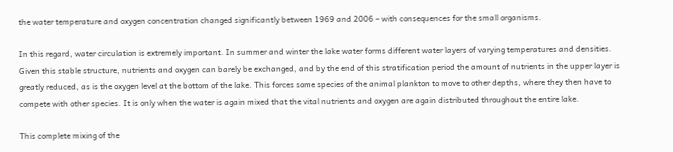the water temperature and oxygen concentration changed significantly between 1969 and 2006 – with consequences for the small organisms.

In this regard, water circulation is extremely important. In summer and winter the lake water forms different water layers of varying temperatures and densities. Given this stable structure, nutrients and oxygen can barely be exchanged, and by the end of this stratification period the amount of nutrients in the upper layer is greatly reduced, as is the oxygen level at the bottom of the lake. This forces some species of the animal plankton to move to other depths, where they then have to compete with other species. It is only when the water is again mixed that the vital nutrients and oxygen are again distributed throughout the entire lake.

This complete mixing of the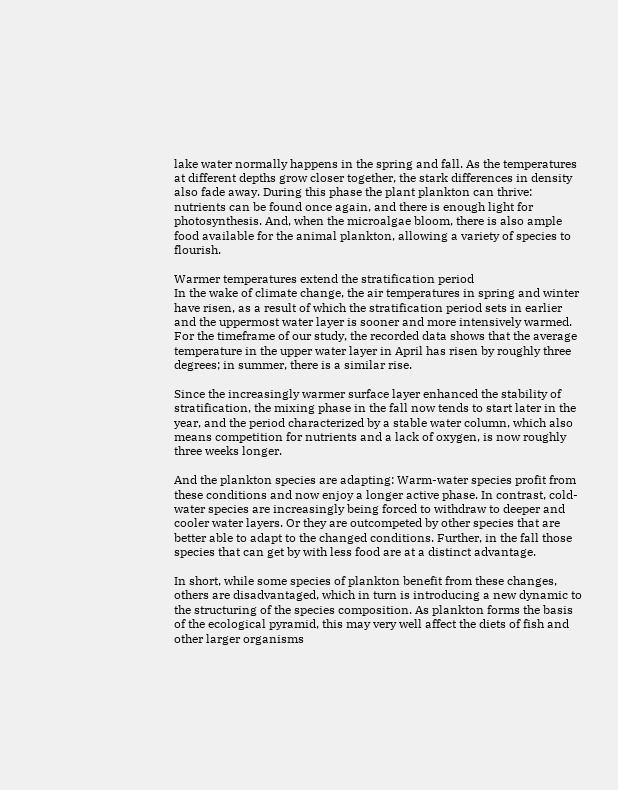lake water normally happens in the spring and fall. As the temperatures at different depths grow closer together, the stark differences in density also fade away. During this phase the plant plankton can thrive: nutrients can be found once again, and there is enough light for photosynthesis. And, when the microalgae bloom, there is also ample food available for the animal plankton, allowing a variety of species to flourish.

Warmer temperatures extend the stratification period
In the wake of climate change, the air temperatures in spring and winter have risen, as a result of which the stratification period sets in earlier and the uppermost water layer is sooner and more intensively warmed. For the timeframe of our study, the recorded data shows that the average temperature in the upper water layer in April has risen by roughly three degrees; in summer, there is a similar rise.

Since the increasingly warmer surface layer enhanced the stability of stratification, the mixing phase in the fall now tends to start later in the year, and the period characterized by a stable water column, which also means competition for nutrients and a lack of oxygen, is now roughly three weeks longer.

And the plankton species are adapting: Warm-water species profit from these conditions and now enjoy a longer active phase. In contrast, cold-water species are increasingly being forced to withdraw to deeper and cooler water layers. Or they are outcompeted by other species that are better able to adapt to the changed conditions. Further, in the fall those species that can get by with less food are at a distinct advantage.

In short, while some species of plankton benefit from these changes, others are disadvantaged, which in turn is introducing a new dynamic to the structuring of the species composition. As plankton forms the basis of the ecological pyramid, this may very well affect the diets of fish and other larger organisms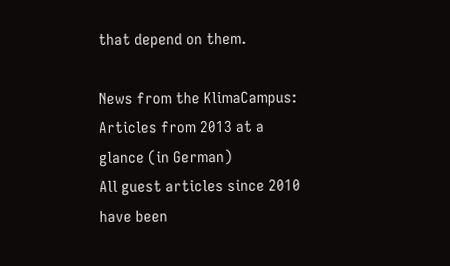that depend on them.

News from the KlimaCampus: Articles from 2013 at a glance (in German)
All guest articles since 2010 have been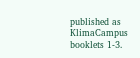published as KlimaCampus booklets 1-3.